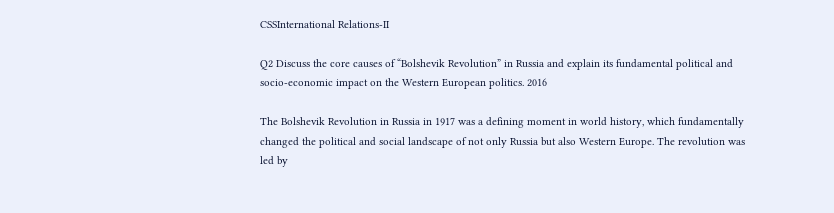CSSInternational Relations-II

Q2 Discuss the core causes of “Bolshevik Revolution” in Russia and explain its fundamental political and socio-economic impact on the Western European politics. 2016

The Bolshevik Revolution in Russia in 1917 was a defining moment in world history, which fundamentally changed the political and social landscape of not only Russia but also Western Europe. The revolution was led by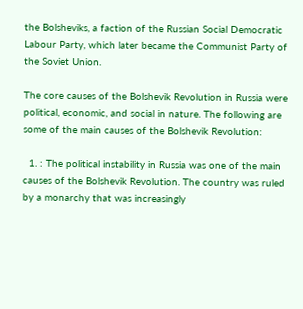the Bolsheviks, a faction of the Russian Social Democratic Labour Party, which later became the Communist Party of the Soviet Union.

The core causes of the Bolshevik Revolution in Russia were political, economic, and social in nature. The following are some of the main causes of the Bolshevik Revolution:

  1. : The political instability in Russia was one of the main causes of the Bolshevik Revolution. The country was ruled by a monarchy that was increasingly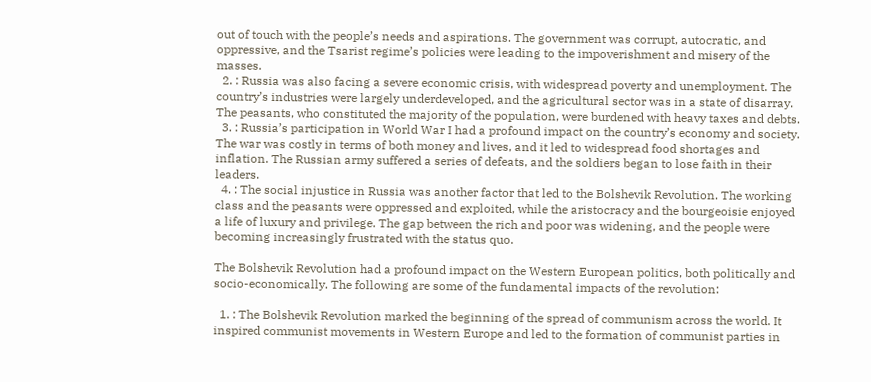out of touch with the people’s needs and aspirations. The government was corrupt, autocratic, and oppressive, and the Tsarist regime’s policies were leading to the impoverishment and misery of the masses.
  2. : Russia was also facing a severe economic crisis, with widespread poverty and unemployment. The country’s industries were largely underdeveloped, and the agricultural sector was in a state of disarray. The peasants, who constituted the majority of the population, were burdened with heavy taxes and debts.
  3. : Russia’s participation in World War I had a profound impact on the country’s economy and society. The war was costly in terms of both money and lives, and it led to widespread food shortages and inflation. The Russian army suffered a series of defeats, and the soldiers began to lose faith in their leaders.
  4. : The social injustice in Russia was another factor that led to the Bolshevik Revolution. The working class and the peasants were oppressed and exploited, while the aristocracy and the bourgeoisie enjoyed a life of luxury and privilege. The gap between the rich and poor was widening, and the people were becoming increasingly frustrated with the status quo.

The Bolshevik Revolution had a profound impact on the Western European politics, both politically and socio-economically. The following are some of the fundamental impacts of the revolution:

  1. : The Bolshevik Revolution marked the beginning of the spread of communism across the world. It inspired communist movements in Western Europe and led to the formation of communist parties in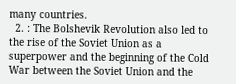many countries.
  2. : The Bolshevik Revolution also led to the rise of the Soviet Union as a superpower and the beginning of the Cold War between the Soviet Union and the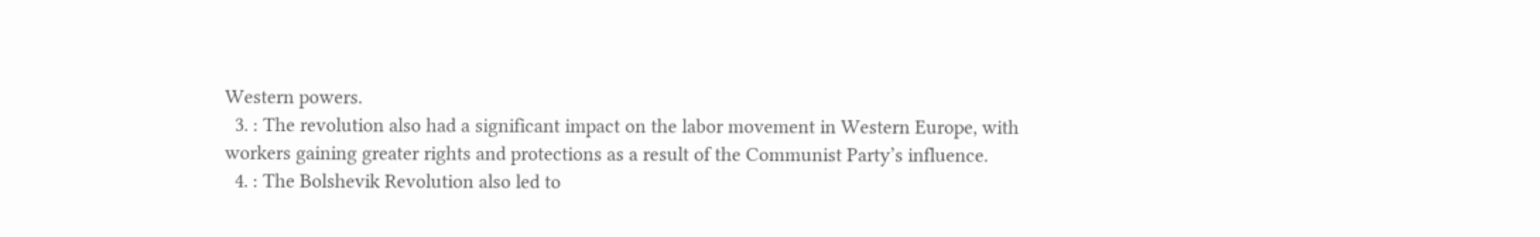Western powers.
  3. : The revolution also had a significant impact on the labor movement in Western Europe, with workers gaining greater rights and protections as a result of the Communist Party’s influence.
  4. : The Bolshevik Revolution also led to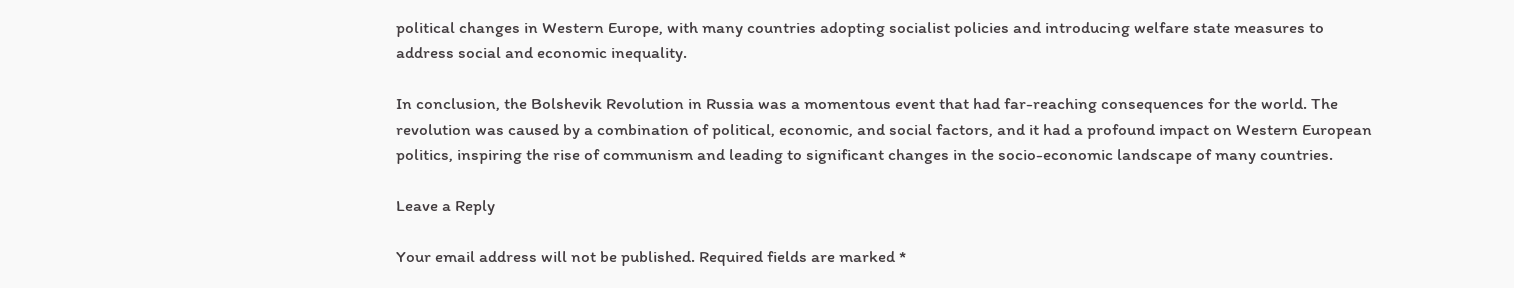political changes in Western Europe, with many countries adopting socialist policies and introducing welfare state measures to address social and economic inequality.

In conclusion, the Bolshevik Revolution in Russia was a momentous event that had far-reaching consequences for the world. The revolution was caused by a combination of political, economic, and social factors, and it had a profound impact on Western European politics, inspiring the rise of communism and leading to significant changes in the socio-economic landscape of many countries.

Leave a Reply

Your email address will not be published. Required fields are marked *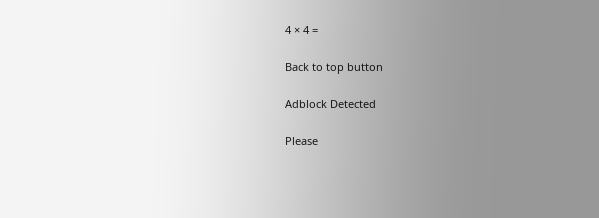4 × 4 =

Back to top button

Adblock Detected

Please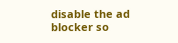disable the ad blocker so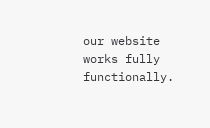our website works fully functionally.